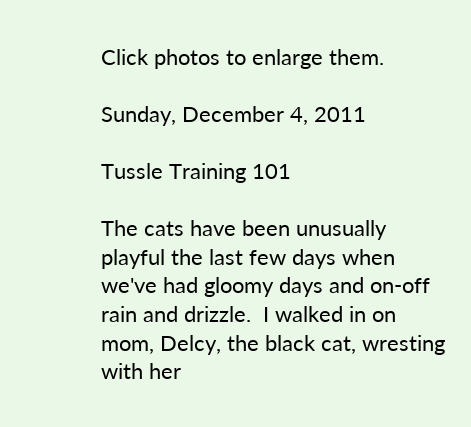Click photos to enlarge them.

Sunday, December 4, 2011

Tussle Training 101

The cats have been unusually playful the last few days when we've had gloomy days and on-off rain and drizzle.  I walked in on mom, Delcy, the black cat, wresting with her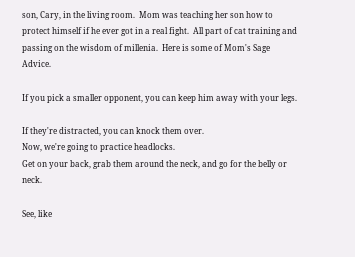son, Cary, in the living room.  Mom was teaching her son how to protect himself if he ever got in a real fight.  All part of cat training and passing on the wisdom of millenia.  Here is some of Mom's Sage Advice.

If you pick a smaller opponent, you can keep him away with your legs.

If they're distracted, you can knock them over.
Now, we're going to practice headlocks.
Get on your back, grab them around the neck, and go for the belly or neck.

See, like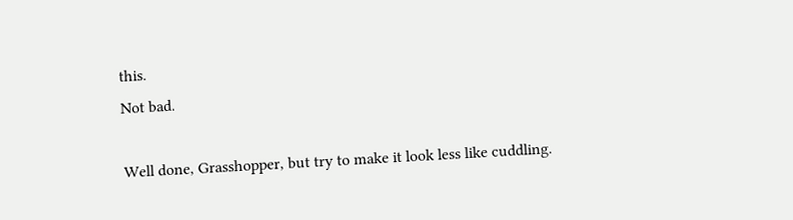this.
Not bad.

Well done, Grasshopper, but try to make it look less like cuddling.